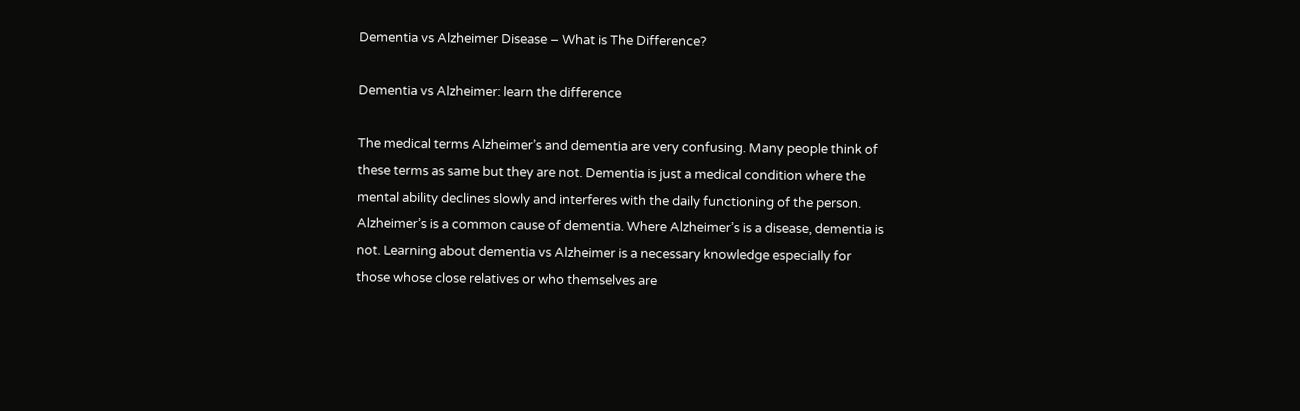Dementia vs Alzheimer Disease – What is The Difference?

Dementia vs Alzheimer: learn the difference

The medical terms Alzheimer’s and dementia are very confusing. Many people think of these terms as same but they are not. Dementia is just a medical condition where the mental ability declines slowly and interferes with the daily functioning of the person. Alzheimer’s is a common cause of dementia. Where Alzheimer’s is a disease, dementia is not. Learning about dementia vs Alzheimer is a necessary knowledge especially for those whose close relatives or who themselves are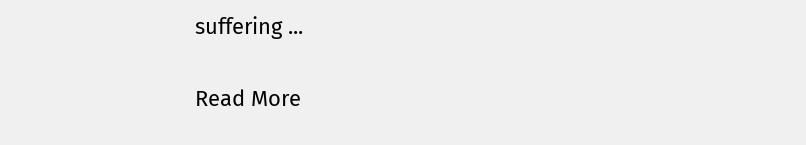suffering ...

Read More